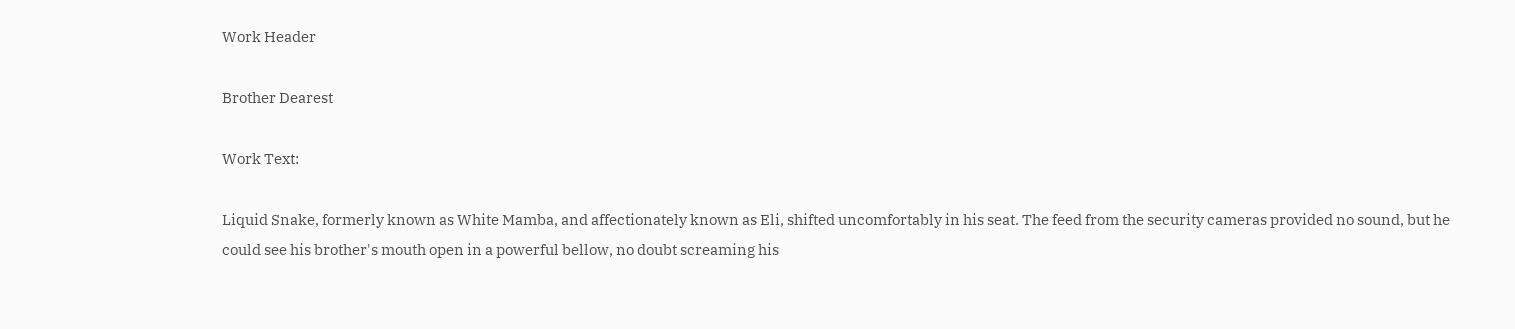Work Header

Brother Dearest

Work Text:

Liquid Snake, formerly known as White Mamba, and affectionately known as Eli, shifted uncomfortably in his seat. The feed from the security cameras provided no sound, but he could see his brother's mouth open in a powerful bellow, no doubt screaming his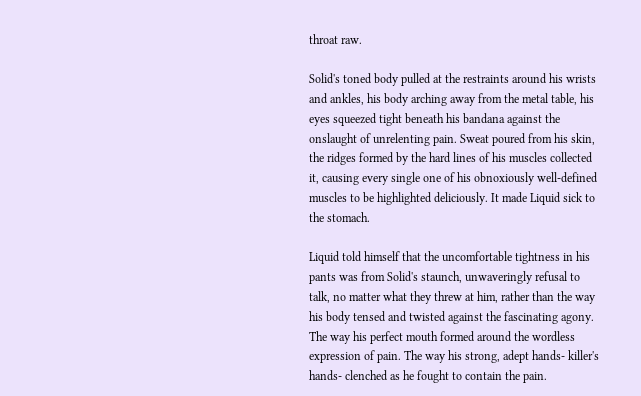throat raw.

Solid's toned body pulled at the restraints around his wrists and ankles, his body arching away from the metal table, his eyes squeezed tight beneath his bandana against the onslaught of unrelenting pain. Sweat poured from his skin, the ridges formed by the hard lines of his muscles collected it, causing every single one of his obnoxiously well-defined muscles to be highlighted deliciously. It made Liquid sick to the stomach.

Liquid told himself that the uncomfortable tightness in his pants was from Solid's staunch, unwaveringly refusal to talk, no matter what they threw at him, rather than the way his body tensed and twisted against the fascinating agony. The way his perfect mouth formed around the wordless expression of pain. The way his strong, adept hands- killer's hands- clenched as he fought to contain the pain.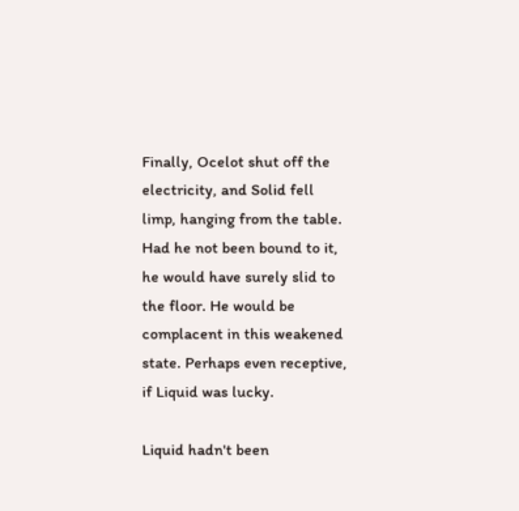Finally, Ocelot shut off the electricity, and Solid fell limp, hanging from the table. Had he not been bound to it, he would have surely slid to the floor. He would be complacent in this weakened state. Perhaps even receptive, if Liquid was lucky.

Liquid hadn't been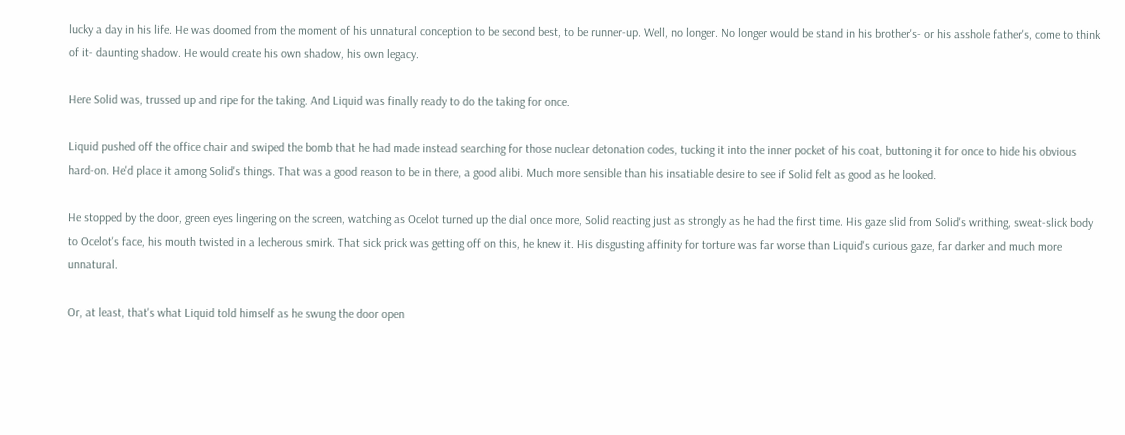lucky a day in his life. He was doomed from the moment of his unnatural conception to be second best, to be runner-up. Well, no longer. No longer would be stand in his brother's- or his asshole father's, come to think of it- daunting shadow. He would create his own shadow, his own legacy.

Here Solid was, trussed up and ripe for the taking. And Liquid was finally ready to do the taking for once.

Liquid pushed off the office chair and swiped the bomb that he had made instead searching for those nuclear detonation codes, tucking it into the inner pocket of his coat, buttoning it for once to hide his obvious hard-on. He'd place it among Solid's things. That was a good reason to be in there, a good alibi. Much more sensible than his insatiable desire to see if Solid felt as good as he looked.

He stopped by the door, green eyes lingering on the screen, watching as Ocelot turned up the dial once more, Solid reacting just as strongly as he had the first time. His gaze slid from Solid's writhing, sweat-slick body to Ocelot's face, his mouth twisted in a lecherous smirk. That sick prick was getting off on this, he knew it. His disgusting affinity for torture was far worse than Liquid's curious gaze, far darker and much more unnatural.

Or, at least, that's what Liquid told himself as he swung the door open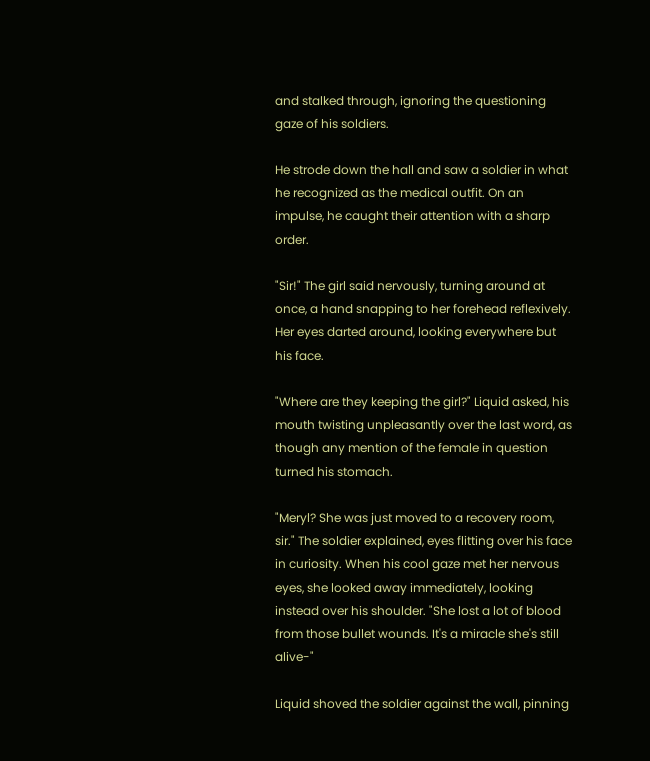and stalked through, ignoring the questioning gaze of his soldiers.

He strode down the hall and saw a soldier in what he recognized as the medical outfit. On an impulse, he caught their attention with a sharp order.

"Sir!" The girl said nervously, turning around at once, a hand snapping to her forehead reflexively. Her eyes darted around, looking everywhere but his face.

"Where are they keeping the girl?" Liquid asked, his mouth twisting unpleasantly over the last word, as though any mention of the female in question turned his stomach.

"Meryl? She was just moved to a recovery room, sir." The soldier explained, eyes flitting over his face in curiosity. When his cool gaze met her nervous eyes, she looked away immediately, looking instead over his shoulder. "She lost a lot of blood from those bullet wounds. It's a miracle she's still alive-"

Liquid shoved the soldier against the wall, pinning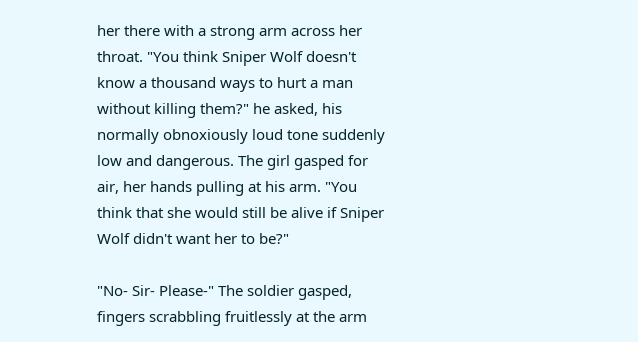her there with a strong arm across her throat. "You think Sniper Wolf doesn't know a thousand ways to hurt a man without killing them?" he asked, his normally obnoxiously loud tone suddenly low and dangerous. The girl gasped for air, her hands pulling at his arm. "You think that she would still be alive if Sniper Wolf didn't want her to be?"

"No- Sir- Please-" The soldier gasped, fingers scrabbling fruitlessly at the arm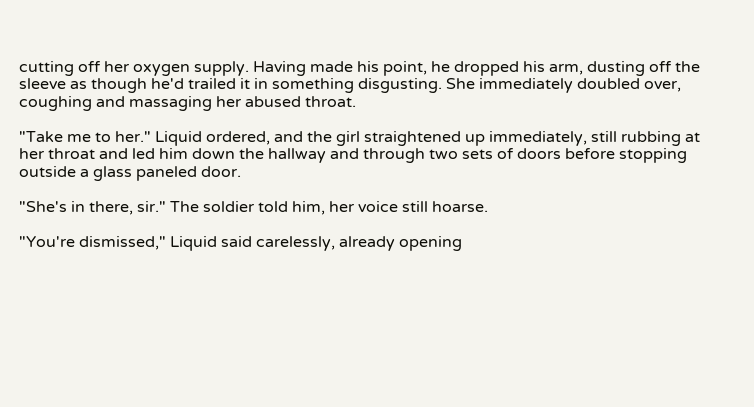cutting off her oxygen supply. Having made his point, he dropped his arm, dusting off the sleeve as though he'd trailed it in something disgusting. She immediately doubled over, coughing and massaging her abused throat.

"Take me to her." Liquid ordered, and the girl straightened up immediately, still rubbing at her throat and led him down the hallway and through two sets of doors before stopping outside a glass paneled door.

"She's in there, sir." The soldier told him, her voice still hoarse.

"You're dismissed," Liquid said carelessly, already opening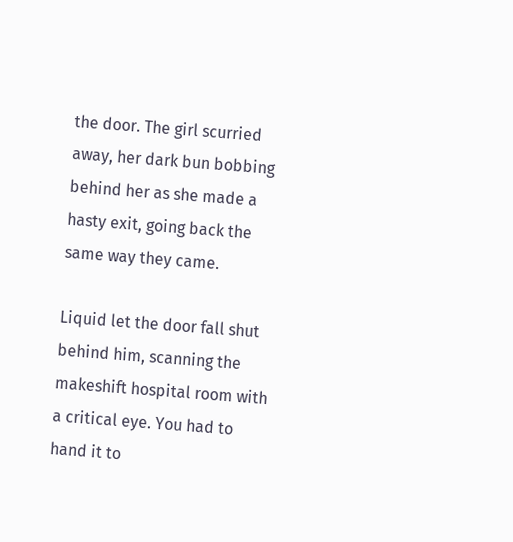the door. The girl scurried away, her dark bun bobbing behind her as she made a hasty exit, going back the same way they came.

Liquid let the door fall shut behind him, scanning the makeshift hospital room with a critical eye. You had to hand it to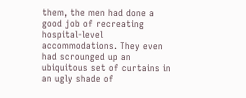them, the men had done a good job of recreating hospital-level accommodations. They even had scrounged up an ubiquitous set of curtains in an ugly shade of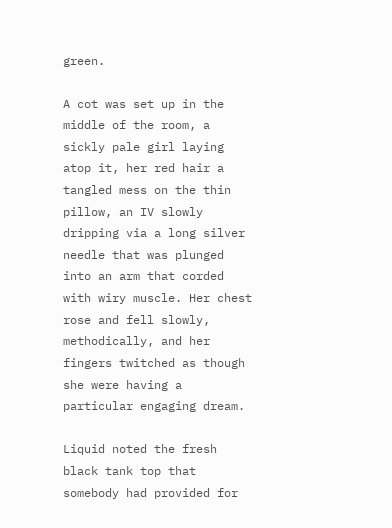green.

A cot was set up in the middle of the room, a sickly pale girl laying atop it, her red hair a tangled mess on the thin pillow, an IV slowly dripping via a long silver needle that was plunged into an arm that corded with wiry muscle. Her chest rose and fell slowly, methodically, and her fingers twitched as though she were having a particular engaging dream.

Liquid noted the fresh black tank top that somebody had provided for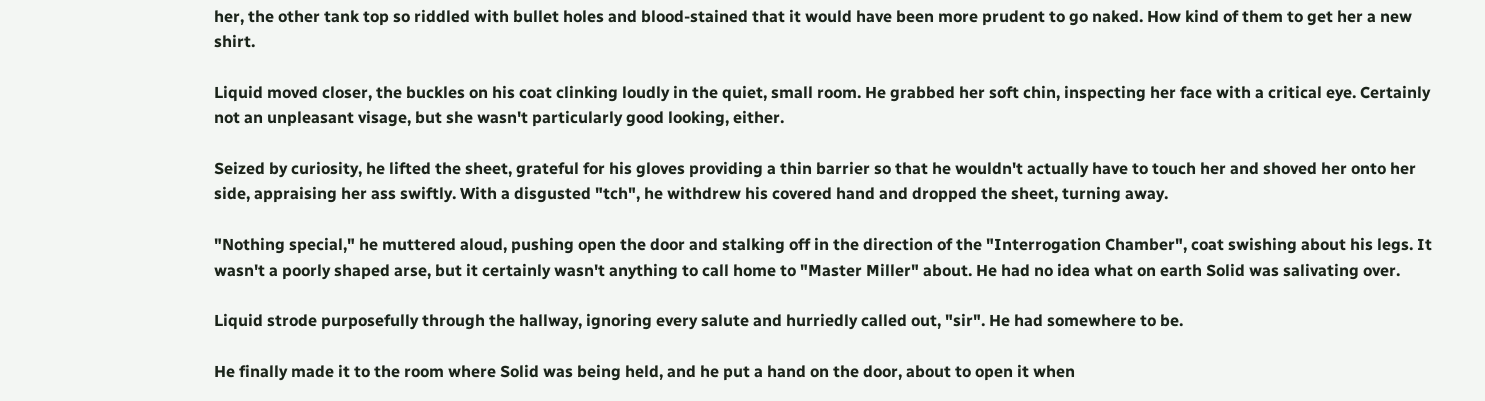her, the other tank top so riddled with bullet holes and blood-stained that it would have been more prudent to go naked. How kind of them to get her a new shirt.

Liquid moved closer, the buckles on his coat clinking loudly in the quiet, small room. He grabbed her soft chin, inspecting her face with a critical eye. Certainly not an unpleasant visage, but she wasn't particularly good looking, either.

Seized by curiosity, he lifted the sheet, grateful for his gloves providing a thin barrier so that he wouldn't actually have to touch her and shoved her onto her side, appraising her ass swiftly. With a disgusted "tch", he withdrew his covered hand and dropped the sheet, turning away.

"Nothing special," he muttered aloud, pushing open the door and stalking off in the direction of the "Interrogation Chamber", coat swishing about his legs. It wasn't a poorly shaped arse, but it certainly wasn't anything to call home to "Master Miller" about. He had no idea what on earth Solid was salivating over.

Liquid strode purposefully through the hallway, ignoring every salute and hurriedly called out, "sir". He had somewhere to be.

He finally made it to the room where Solid was being held, and he put a hand on the door, about to open it when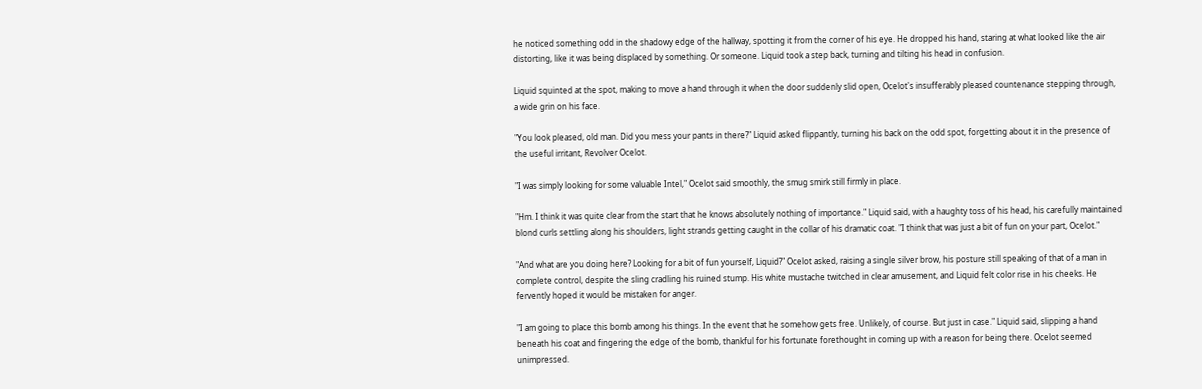he noticed something odd in the shadowy edge of the hallway, spotting it from the corner of his eye. He dropped his hand, staring at what looked like the air distorting, like it was being displaced by something. Or someone. Liquid took a step back, turning and tilting his head in confusion.

Liquid squinted at the spot, making to move a hand through it when the door suddenly slid open, Ocelot's insufferably pleased countenance stepping through, a wide grin on his face.

"You look pleased, old man. Did you mess your pants in there?" Liquid asked flippantly, turning his back on the odd spot, forgetting about it in the presence of the useful irritant, Revolver Ocelot.

"I was simply looking for some valuable Intel," Ocelot said smoothly, the smug smirk still firmly in place.

"Hm. I think it was quite clear from the start that he knows absolutely nothing of importance." Liquid said, with a haughty toss of his head, his carefully maintained blond curls settling along his shoulders, light strands getting caught in the collar of his dramatic coat. "I think that was just a bit of fun on your part, Ocelot."

"And what are you doing here? Looking for a bit of fun yourself, Liquid?" Ocelot asked, raising a single silver brow, his posture still speaking of that of a man in complete control, despite the sling cradling his ruined stump. His white mustache twitched in clear amusement, and Liquid felt color rise in his cheeks. He fervently hoped it would be mistaken for anger.

"I am going to place this bomb among his things. In the event that he somehow gets free. Unlikely, of course. But just in case." Liquid said, slipping a hand beneath his coat and fingering the edge of the bomb, thankful for his fortunate forethought in coming up with a reason for being there. Ocelot seemed unimpressed.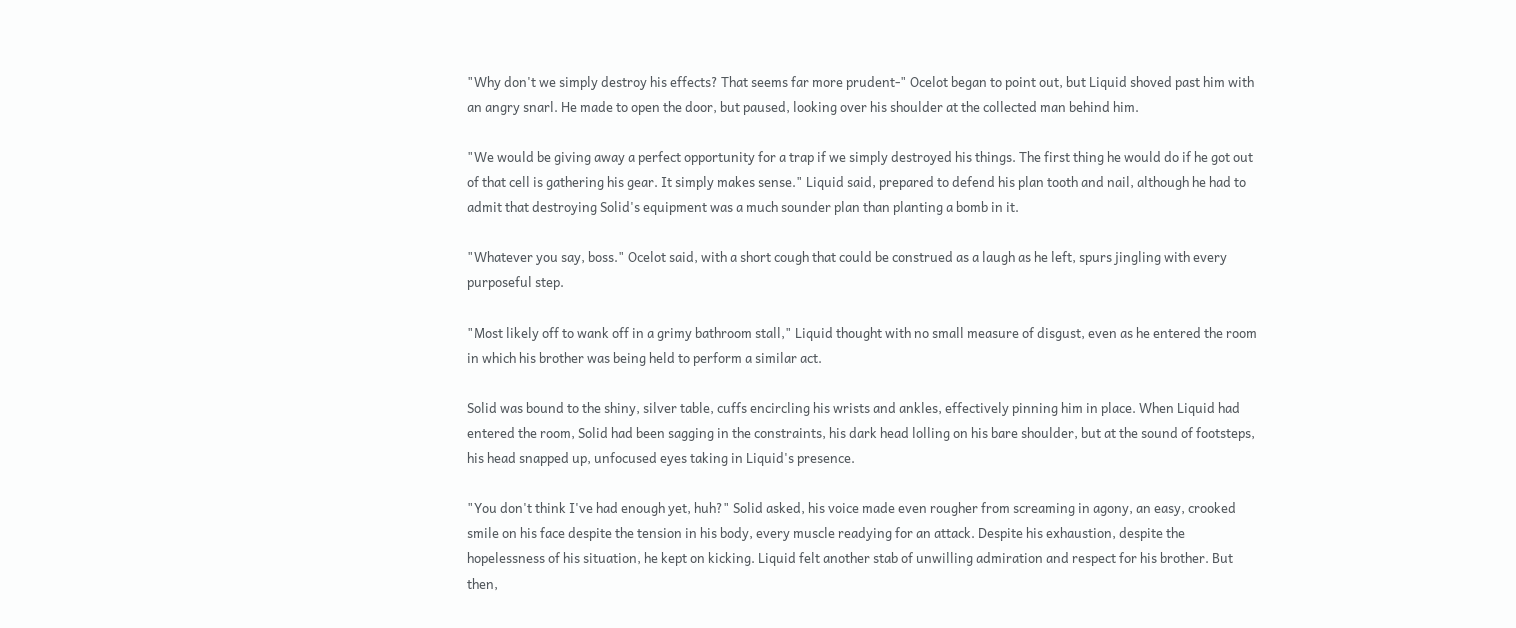"Why don't we simply destroy his effects? That seems far more prudent-" Ocelot began to point out, but Liquid shoved past him with an angry snarl. He made to open the door, but paused, looking over his shoulder at the collected man behind him.

"We would be giving away a perfect opportunity for a trap if we simply destroyed his things. The first thing he would do if he got out of that cell is gathering his gear. It simply makes sense." Liquid said, prepared to defend his plan tooth and nail, although he had to admit that destroying Solid's equipment was a much sounder plan than planting a bomb in it.

"Whatever you say, boss." Ocelot said, with a short cough that could be construed as a laugh as he left, spurs jingling with every purposeful step.

"Most likely off to wank off in a grimy bathroom stall," Liquid thought with no small measure of disgust, even as he entered the room in which his brother was being held to perform a similar act.

Solid was bound to the shiny, silver table, cuffs encircling his wrists and ankles, effectively pinning him in place. When Liquid had entered the room, Solid had been sagging in the constraints, his dark head lolling on his bare shoulder, but at the sound of footsteps, his head snapped up, unfocused eyes taking in Liquid's presence.

"You don't think I've had enough yet, huh?" Solid asked, his voice made even rougher from screaming in agony, an easy, crooked smile on his face despite the tension in his body, every muscle readying for an attack. Despite his exhaustion, despite the hopelessness of his situation, he kept on kicking. Liquid felt another stab of unwilling admiration and respect for his brother. But then,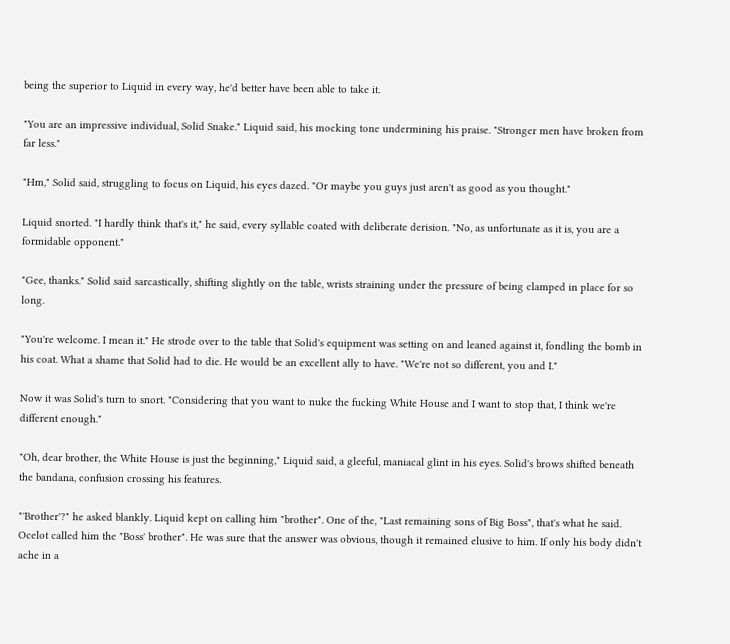being the superior to Liquid in every way, he'd better have been able to take it.

"You are an impressive individual, Solid Snake." Liquid said, his mocking tone undermining his praise. "Stronger men have broken from far less."

"Hm," Solid said, struggling to focus on Liquid, his eyes dazed. "Or maybe you guys just aren't as good as you thought."

Liquid snorted. "I hardly think that's it," he said, every syllable coated with deliberate derision. "No, as unfortunate as it is, you are a formidable opponent."

"Gee, thanks." Solid said sarcastically, shifting slightly on the table, wrists straining under the pressure of being clamped in place for so long.

"You're welcome. I mean it." He strode over to the table that Solid's equipment was setting on and leaned against it, fondling the bomb in his coat. What a shame that Solid had to die. He would be an excellent ally to have. "We're not so different, you and I."

Now it was Solid's turn to snort. "Considering that you want to nuke the fucking White House and I want to stop that, I think we're different enough."

"Oh, dear brother, the White House is just the beginning," Liquid said, a gleeful, maniacal glint in his eyes. Solid's brows shifted beneath the bandana, confusion crossing his features.

"'Brother'?" he asked blankly. Liquid kept on calling him "brother". One of the, "Last remaining sons of Big Boss", that's what he said. Ocelot called him the "Boss' brother". He was sure that the answer was obvious, though it remained elusive to him. If only his body didn't ache in a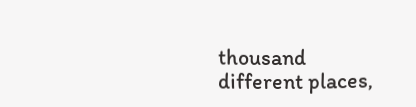thousand different places,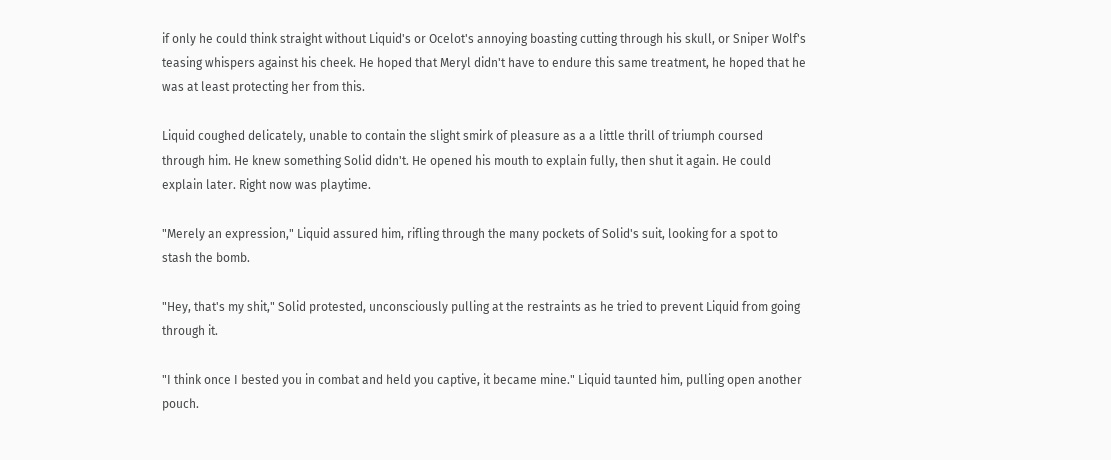if only he could think straight without Liquid's or Ocelot's annoying boasting cutting through his skull, or Sniper Wolf's teasing whispers against his cheek. He hoped that Meryl didn't have to endure this same treatment, he hoped that he was at least protecting her from this.

Liquid coughed delicately, unable to contain the slight smirk of pleasure as a a little thrill of triumph coursed through him. He knew something Solid didn't. He opened his mouth to explain fully, then shut it again. He could explain later. Right now was playtime.

"Merely an expression," Liquid assured him, rifling through the many pockets of Solid's suit, looking for a spot to stash the bomb.

"Hey, that's my shit," Solid protested, unconsciously pulling at the restraints as he tried to prevent Liquid from going through it.

"I think once I bested you in combat and held you captive, it became mine." Liquid taunted him, pulling open another pouch.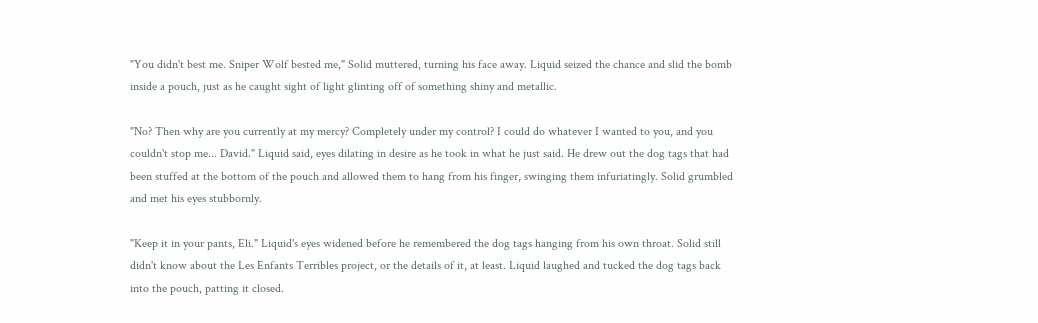"You didn't best me. Sniper Wolf bested me," Solid muttered, turning his face away. Liquid seized the chance and slid the bomb inside a pouch, just as he caught sight of light glinting off of something shiny and metallic.

"No? Then why are you currently at my mercy? Completely under my control? I could do whatever I wanted to you, and you couldn't stop me... David." Liquid said, eyes dilating in desire as he took in what he just said. He drew out the dog tags that had been stuffed at the bottom of the pouch and allowed them to hang from his finger, swinging them infuriatingly. Solid grumbled and met his eyes stubbornly.

"Keep it in your pants, Eli." Liquid's eyes widened before he remembered the dog tags hanging from his own throat. Solid still didn't know about the Les Enfants Terribles project, or the details of it, at least. Liquid laughed and tucked the dog tags back into the pouch, patting it closed.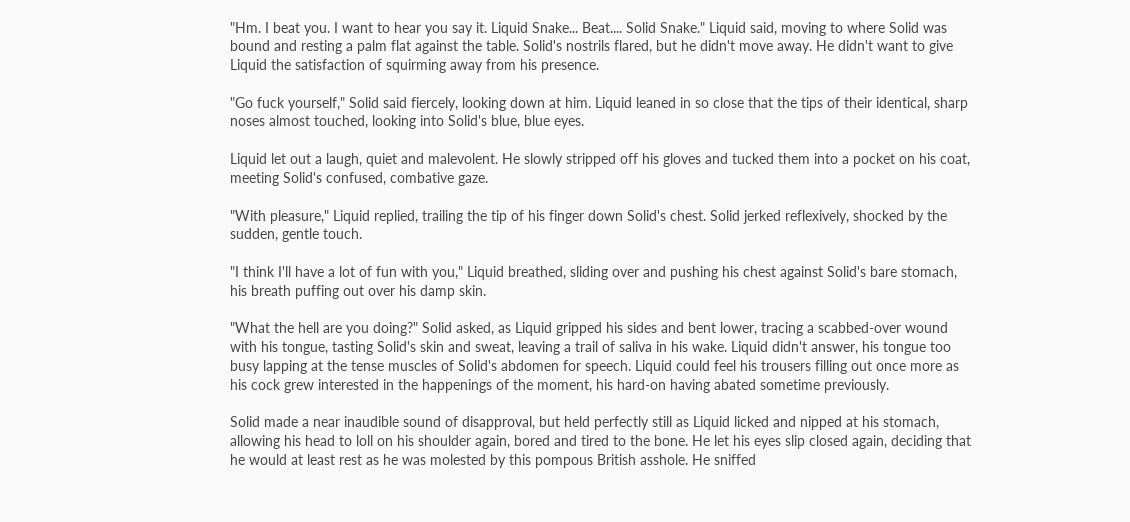"Hm. I beat you. I want to hear you say it. Liquid Snake... Beat.... Solid Snake." Liquid said, moving to where Solid was bound and resting a palm flat against the table. Solid's nostrils flared, but he didn't move away. He didn't want to give Liquid the satisfaction of squirming away from his presence.

"Go fuck yourself," Solid said fiercely, looking down at him. Liquid leaned in so close that the tips of their identical, sharp noses almost touched, looking into Solid's blue, blue eyes.

Liquid let out a laugh, quiet and malevolent. He slowly stripped off his gloves and tucked them into a pocket on his coat, meeting Solid's confused, combative gaze.

"With pleasure," Liquid replied, trailing the tip of his finger down Solid's chest. Solid jerked reflexively, shocked by the sudden, gentle touch.

"I think I'll have a lot of fun with you," Liquid breathed, sliding over and pushing his chest against Solid's bare stomach, his breath puffing out over his damp skin.

"What the hell are you doing?" Solid asked, as Liquid gripped his sides and bent lower, tracing a scabbed-over wound with his tongue, tasting Solid's skin and sweat, leaving a trail of saliva in his wake. Liquid didn't answer, his tongue too busy lapping at the tense muscles of Solid's abdomen for speech. Liquid could feel his trousers filling out once more as his cock grew interested in the happenings of the moment, his hard-on having abated sometime previously.

Solid made a near inaudible sound of disapproval, but held perfectly still as Liquid licked and nipped at his stomach, allowing his head to loll on his shoulder again, bored and tired to the bone. He let his eyes slip closed again, deciding that he would at least rest as he was molested by this pompous British asshole. He sniffed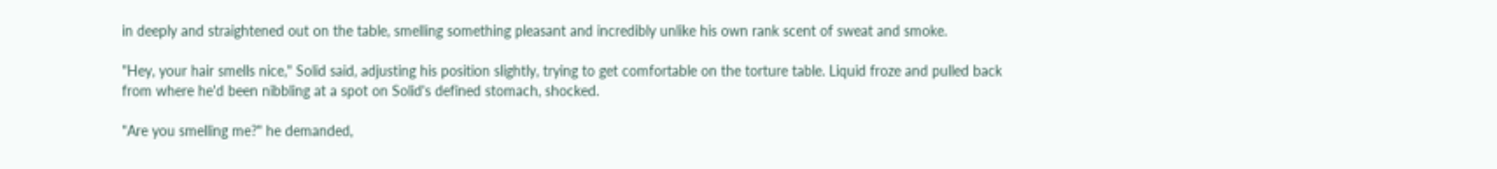in deeply and straightened out on the table, smelling something pleasant and incredibly unlike his own rank scent of sweat and smoke.

"Hey, your hair smells nice," Solid said, adjusting his position slightly, trying to get comfortable on the torture table. Liquid froze and pulled back from where he'd been nibbling at a spot on Solid's defined stomach, shocked.

"Are you smelling me?" he demanded,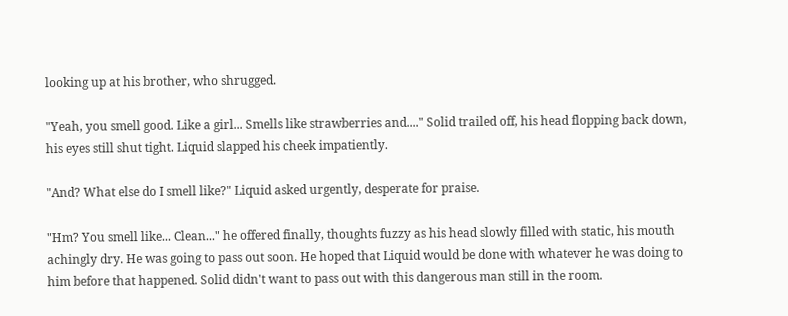looking up at his brother, who shrugged.

"Yeah, you smell good. Like a girl... Smells like strawberries and...." Solid trailed off, his head flopping back down, his eyes still shut tight. Liquid slapped his cheek impatiently.

"And? What else do I smell like?" Liquid asked urgently, desperate for praise.

"Hm? You smell like... Clean..." he offered finally, thoughts fuzzy as his head slowly filled with static, his mouth achingly dry. He was going to pass out soon. He hoped that Liquid would be done with whatever he was doing to him before that happened. Solid didn't want to pass out with this dangerous man still in the room.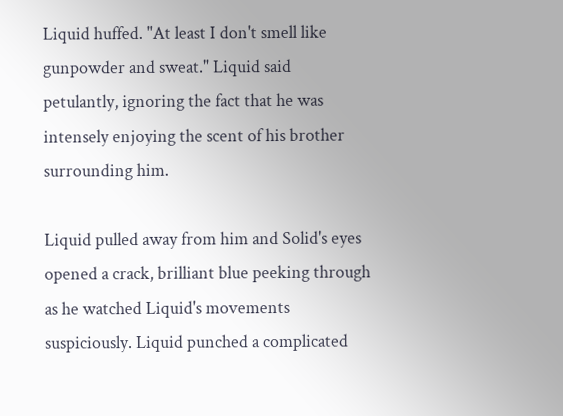Liquid huffed. "At least I don't smell like gunpowder and sweat." Liquid said petulantly, ignoring the fact that he was intensely enjoying the scent of his brother surrounding him.

Liquid pulled away from him and Solid's eyes opened a crack, brilliant blue peeking through as he watched Liquid's movements suspiciously. Liquid punched a complicated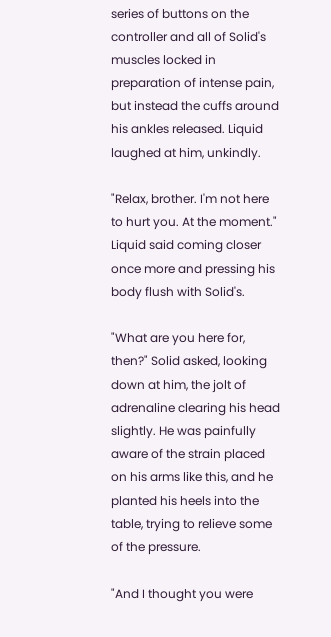series of buttons on the controller and all of Solid's muscles locked in preparation of intense pain, but instead the cuffs around his ankles released. Liquid laughed at him, unkindly.

"Relax, brother. I'm not here to hurt you. At the moment." Liquid said coming closer once more and pressing his body flush with Solid's.

"What are you here for, then?" Solid asked, looking down at him, the jolt of adrenaline clearing his head slightly. He was painfully aware of the strain placed on his arms like this, and he planted his heels into the table, trying to relieve some of the pressure.

"And I thought you were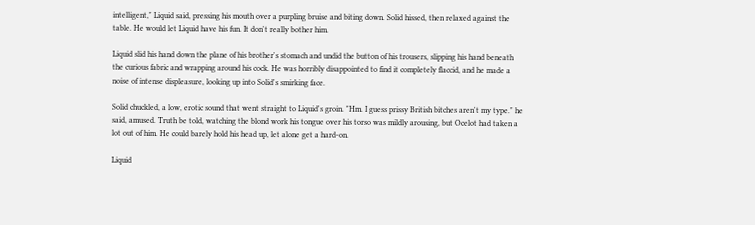intelligent," Liquid said, pressing his mouth over a purpling bruise and biting down. Solid hissed, then relaxed against the table. He would let Liquid have his fun. It don't really bother him.

Liquid slid his hand down the plane of his brother's stomach and undid the button of his trousers, slipping his hand beneath the curious fabric and wrapping around his cock. He was horribly disappointed to find it completely flaccid, and he made a noise of intense displeasure, looking up into Solid's smirking face.

Solid chuckled, a low, erotic sound that went straight to Liquid's groin. "Hm. I guess prissy British bitches aren't my type." he said, amused. Truth be told, watching the blond work his tongue over his torso was mildly arousing, but Ocelot had taken a lot out of him. He could barely hold his head up, let alone get a hard-on.

Liquid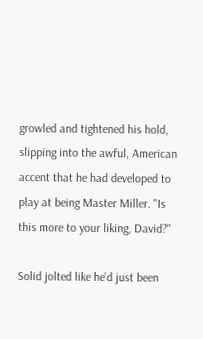growled and tightened his hold, slipping into the awful, American accent that he had developed to play at being Master Miller. "Is this more to your liking, David?"

Solid jolted like he'd just been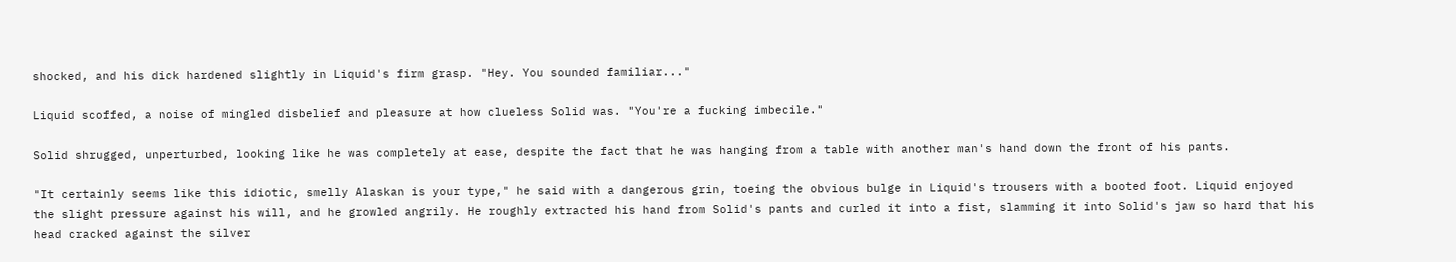shocked, and his dick hardened slightly in Liquid's firm grasp. "Hey. You sounded familiar..."

Liquid scoffed, a noise of mingled disbelief and pleasure at how clueless Solid was. "You're a fucking imbecile."

Solid shrugged, unperturbed, looking like he was completely at ease, despite the fact that he was hanging from a table with another man's hand down the front of his pants.

"It certainly seems like this idiotic, smelly Alaskan is your type," he said with a dangerous grin, toeing the obvious bulge in Liquid's trousers with a booted foot. Liquid enjoyed the slight pressure against his will, and he growled angrily. He roughly extracted his hand from Solid's pants and curled it into a fist, slamming it into Solid's jaw so hard that his head cracked against the silver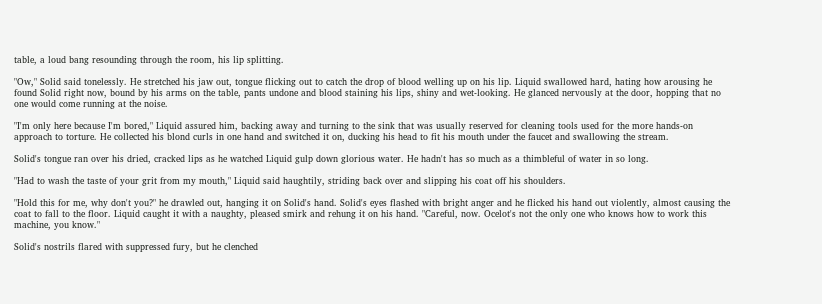table, a loud bang resounding through the room, his lip splitting.

"Ow," Solid said tonelessly. He stretched his jaw out, tongue flicking out to catch the drop of blood welling up on his lip. Liquid swallowed hard, hating how arousing he found Solid right now, bound by his arms on the table, pants undone and blood staining his lips, shiny and wet-looking. He glanced nervously at the door, hopping that no one would come running at the noise.

"I'm only here because I'm bored," Liquid assured him, backing away and turning to the sink that was usually reserved for cleaning tools used for the more hands-on approach to torture. He collected his blond curls in one hand and switched it on, ducking his head to fit his mouth under the faucet and swallowing the stream.

Solid's tongue ran over his dried, cracked lips as he watched Liquid gulp down glorious water. He hadn't has so much as a thimbleful of water in so long.

"Had to wash the taste of your grit from my mouth," Liquid said haughtily, striding back over and slipping his coat off his shoulders.

"Hold this for me, why don't you?" he drawled out, hanging it on Solid's hand. Solid's eyes flashed with bright anger and he flicked his hand out violently, almost causing the coat to fall to the floor. Liquid caught it with a naughty, pleased smirk and rehung it on his hand. "Careful, now. Ocelot's not the only one who knows how to work this machine, you know."

Solid's nostrils flared with suppressed fury, but he clenched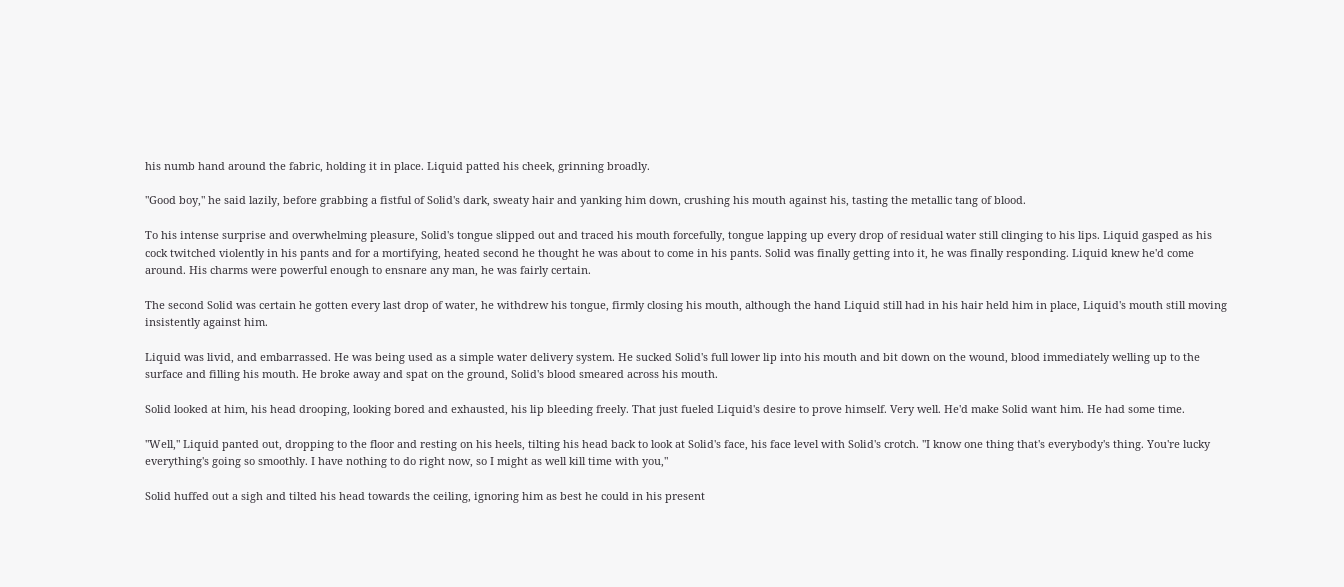his numb hand around the fabric, holding it in place. Liquid patted his cheek, grinning broadly.

"Good boy," he said lazily, before grabbing a fistful of Solid's dark, sweaty hair and yanking him down, crushing his mouth against his, tasting the metallic tang of blood.

To his intense surprise and overwhelming pleasure, Solid's tongue slipped out and traced his mouth forcefully, tongue lapping up every drop of residual water still clinging to his lips. Liquid gasped as his cock twitched violently in his pants and for a mortifying, heated second he thought he was about to come in his pants. Solid was finally getting into it, he was finally responding. Liquid knew he'd come around. His charms were powerful enough to ensnare any man, he was fairly certain.

The second Solid was certain he gotten every last drop of water, he withdrew his tongue, firmly closing his mouth, although the hand Liquid still had in his hair held him in place, Liquid's mouth still moving insistently against him.

Liquid was livid, and embarrassed. He was being used as a simple water delivery system. He sucked Solid's full lower lip into his mouth and bit down on the wound, blood immediately welling up to the surface and filling his mouth. He broke away and spat on the ground, Solid's blood smeared across his mouth.

Solid looked at him, his head drooping, looking bored and exhausted, his lip bleeding freely. That just fueled Liquid's desire to prove himself. Very well. He'd make Solid want him. He had some time.

"Well," Liquid panted out, dropping to the floor and resting on his heels, tilting his head back to look at Solid's face, his face level with Solid's crotch. "I know one thing that's everybody's thing. You're lucky everything's going so smoothly. I have nothing to do right now, so I might as well kill time with you,"

Solid huffed out a sigh and tilted his head towards the ceiling, ignoring him as best he could in his present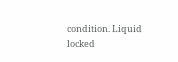condition. Liquid locked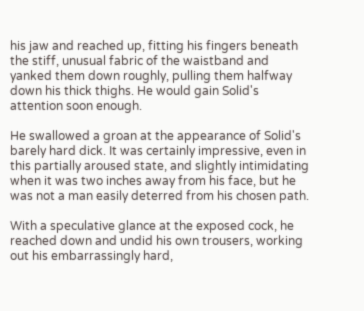his jaw and reached up, fitting his fingers beneath the stiff, unusual fabric of the waistband and yanked them down roughly, pulling them halfway down his thick thighs. He would gain Solid's attention soon enough.

He swallowed a groan at the appearance of Solid's barely hard dick. It was certainly impressive, even in this partially aroused state, and slightly intimidating when it was two inches away from his face, but he was not a man easily deterred from his chosen path.

With a speculative glance at the exposed cock, he reached down and undid his own trousers, working out his embarrassingly hard,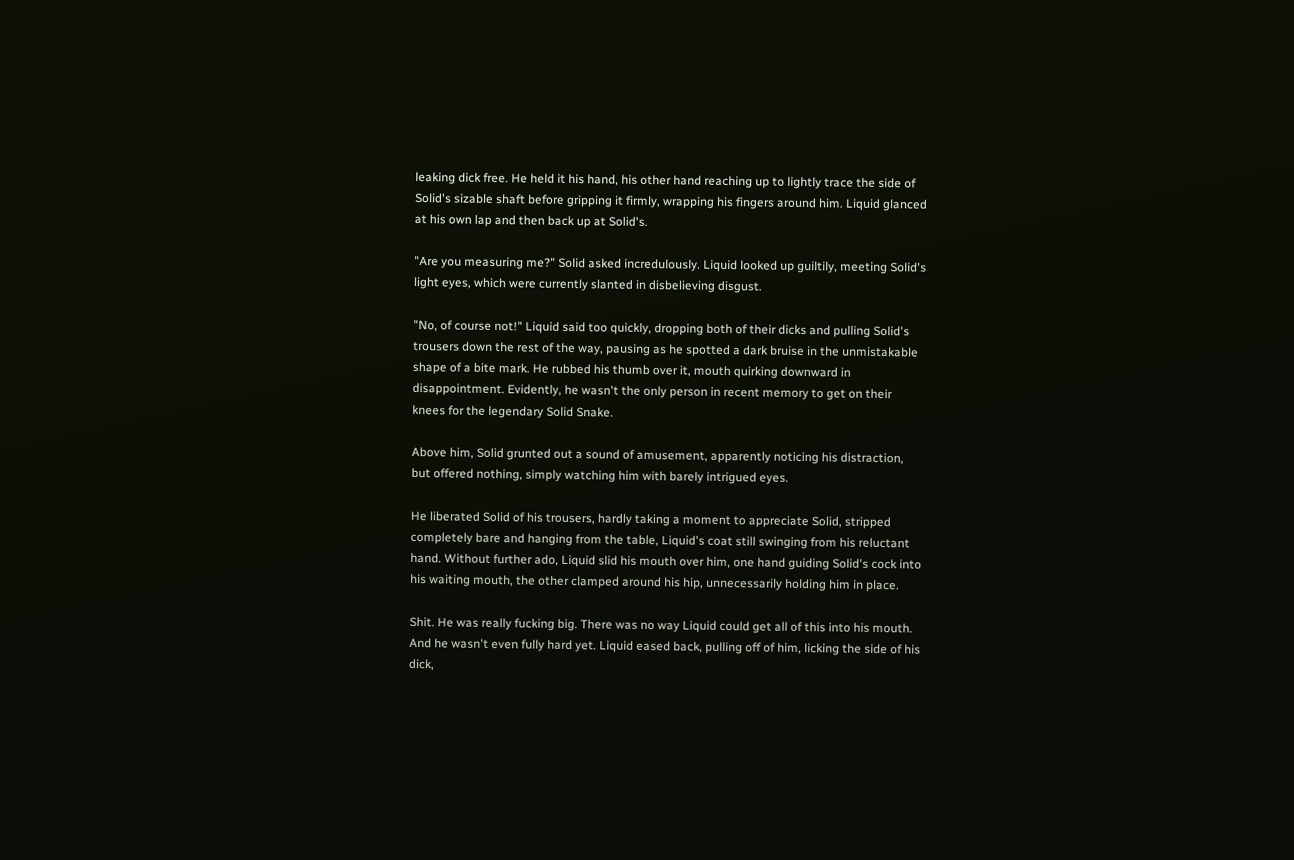leaking dick free. He held it his hand, his other hand reaching up to lightly trace the side of Solid's sizable shaft before gripping it firmly, wrapping his fingers around him. Liquid glanced at his own lap and then back up at Solid's.

"Are you measuring me?" Solid asked incredulously. Liquid looked up guiltily, meeting Solid's light eyes, which were currently slanted in disbelieving disgust.

"No, of course not!" Liquid said too quickly, dropping both of their dicks and pulling Solid's trousers down the rest of the way, pausing as he spotted a dark bruise in the unmistakable shape of a bite mark. He rubbed his thumb over it, mouth quirking downward in disappointment. Evidently, he wasn't the only person in recent memory to get on their knees for the legendary Solid Snake.

Above him, Solid grunted out a sound of amusement, apparently noticing his distraction, but offered nothing, simply watching him with barely intrigued eyes.

He liberated Solid of his trousers, hardly taking a moment to appreciate Solid, stripped completely bare and hanging from the table, Liquid's coat still swinging from his reluctant hand. Without further ado, Liquid slid his mouth over him, one hand guiding Solid's cock into his waiting mouth, the other clamped around his hip, unnecessarily holding him in place.

Shit. He was really fucking big. There was no way Liquid could get all of this into his mouth. And he wasn't even fully hard yet. Liquid eased back, pulling off of him, licking the side of his dick,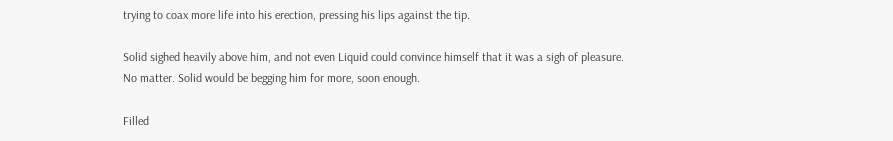trying to coax more life into his erection, pressing his lips against the tip.

Solid sighed heavily above him, and not even Liquid could convince himself that it was a sigh of pleasure. No matter. Solid would be begging him for more, soon enough.

Filled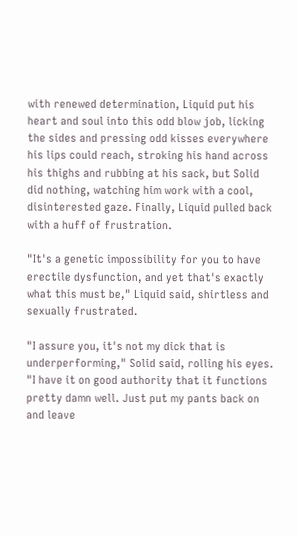with renewed determination, Liquid put his heart and soul into this odd blow job, licking the sides and pressing odd kisses everywhere his lips could reach, stroking his hand across his thighs and rubbing at his sack, but Solid did nothing, watching him work with a cool, disinterested gaze. Finally, Liquid pulled back with a huff of frustration.

"It's a genetic impossibility for you to have erectile dysfunction, and yet that's exactly what this must be," Liquid said, shirtless and sexually frustrated.

"I assure you, it's not my dick that is underperforming," Solid said, rolling his eyes. "I have it on good authority that it functions pretty damn well. Just put my pants back on and leave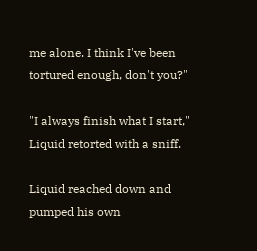me alone. I think I've been tortured enough, don't you?"

"I always finish what I start," Liquid retorted with a sniff.

Liquid reached down and pumped his own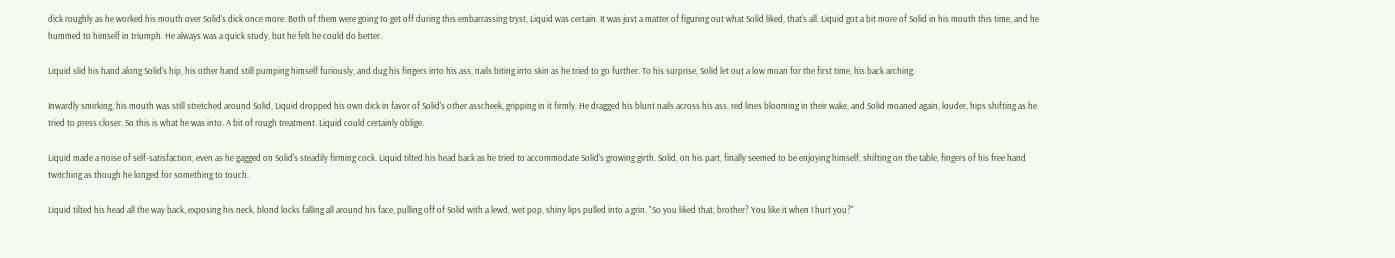dick roughly as he worked his mouth over Solid's dick once more. Both of them were going to get off during this embarrassing tryst, Liquid was certain. It was just a matter of figuring out what Solid liked, that's all. Liquid got a bit more of Solid in his mouth this time, and he hummed to himself in triumph. He always was a quick study, but he felt he could do better.

Liquid slid his hand along Solid's hip, his other hand still pumping himself furiously, and dug his fingers into his ass, nails biting into skin as he tried to go further. To his surprise, Solid let out a low moan for the first time, his back arching.

Inwardly smirking, his mouth was still stretched around Solid, Liquid dropped his own dick in favor of Solid's other asscheek, gripping in it firmly. He dragged his blunt nails across his ass, red lines blooming in their wake, and Solid moaned again, louder, hips shifting as he tried to press closer. So this is what he was into. A bit of rough treatment. Liquid could certainly oblige.

Liquid made a noise of self-satisfaction, even as he gagged on Solid's steadily firming cock. Liquid tilted his head back as he tried to accommodate Solid's growing girth. Solid, on his part, finally seemed to be enjoying himself, shifting on the table, fingers of his free hand twitching as though he longed for something to touch.

Liquid tilted his head all the way back, exposing his neck, blond locks falling all around his face, pulling off of Solid with a lewd, wet pop, shiny lips pulled into a grin. "So you liked that, brother? You like it when I hurt you?"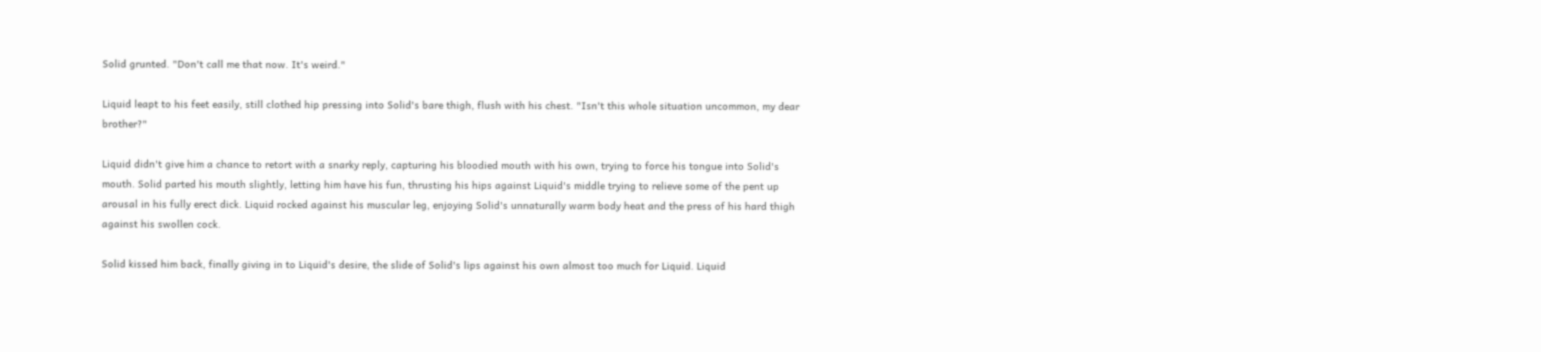Solid grunted. "Don't call me that now. It's weird."

Liquid leapt to his feet easily, still clothed hip pressing into Solid's bare thigh, flush with his chest. "Isn't this whole situation uncommon, my dear brother?"

Liquid didn't give him a chance to retort with a snarky reply, capturing his bloodied mouth with his own, trying to force his tongue into Solid's mouth. Solid parted his mouth slightly, letting him have his fun, thrusting his hips against Liquid's middle trying to relieve some of the pent up arousal in his fully erect dick. Liquid rocked against his muscular leg, enjoying Solid's unnaturally warm body heat and the press of his hard thigh against his swollen cock.

Solid kissed him back, finally giving in to Liquid's desire, the slide of Solid's lips against his own almost too much for Liquid. Liquid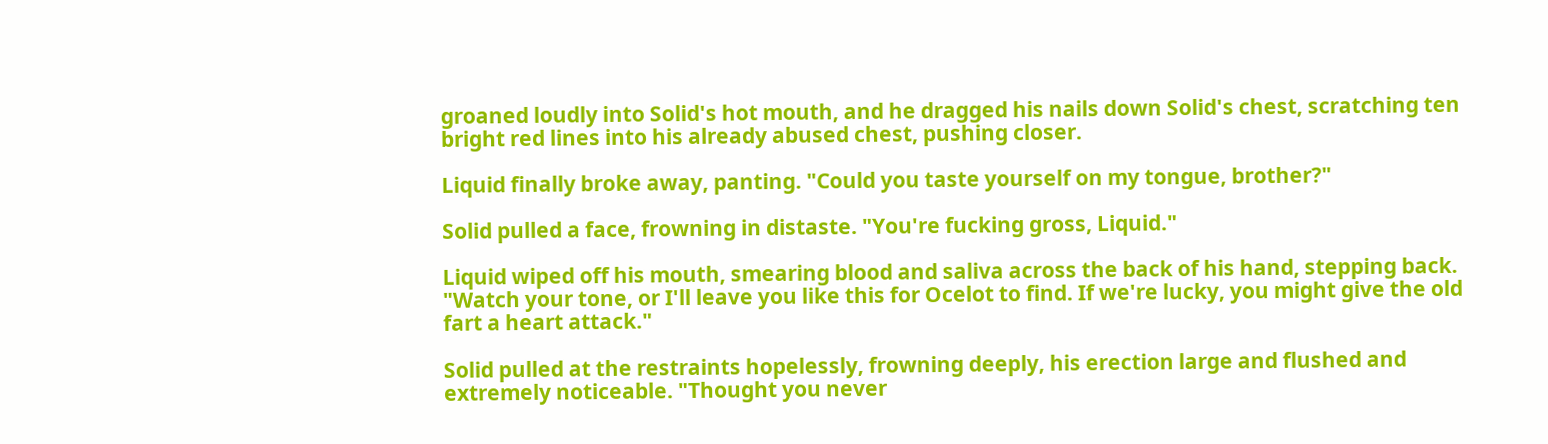groaned loudly into Solid's hot mouth, and he dragged his nails down Solid's chest, scratching ten bright red lines into his already abused chest, pushing closer.

Liquid finally broke away, panting. "Could you taste yourself on my tongue, brother?"

Solid pulled a face, frowning in distaste. "You're fucking gross, Liquid."

Liquid wiped off his mouth, smearing blood and saliva across the back of his hand, stepping back. "Watch your tone, or I'll leave you like this for Ocelot to find. If we're lucky, you might give the old fart a heart attack."

Solid pulled at the restraints hopelessly, frowning deeply, his erection large and flushed and extremely noticeable. "Thought you never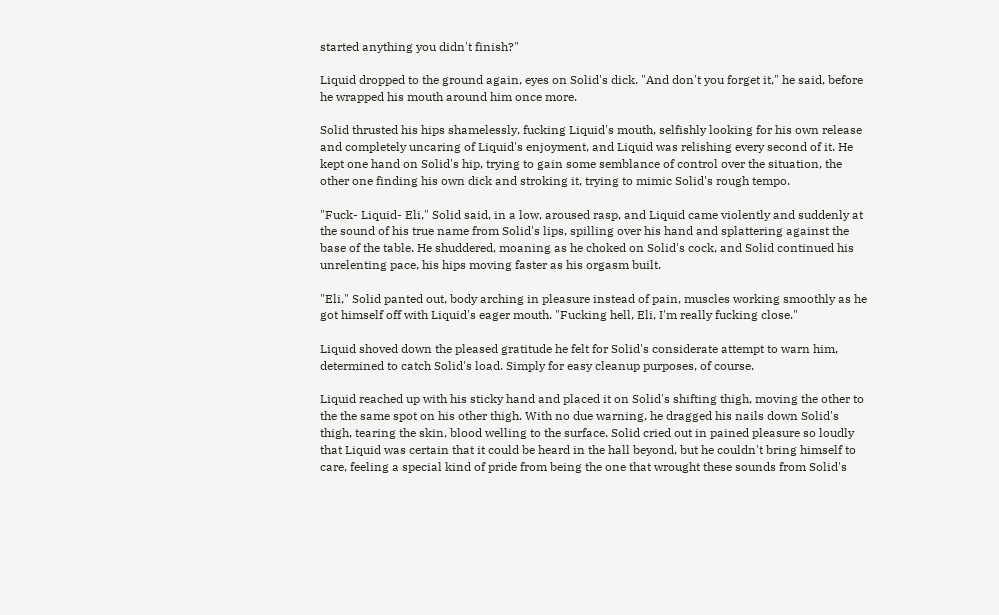started anything you didn't finish?"

Liquid dropped to the ground again, eyes on Solid's dick. "And don't you forget it," he said, before he wrapped his mouth around him once more.

Solid thrusted his hips shamelessly, fucking Liquid's mouth, selfishly looking for his own release and completely uncaring of Liquid's enjoyment, and Liquid was relishing every second of it. He kept one hand on Solid's hip, trying to gain some semblance of control over the situation, the other one finding his own dick and stroking it, trying to mimic Solid's rough tempo.

"Fuck- Liquid- Eli," Solid said, in a low, aroused rasp, and Liquid came violently and suddenly at the sound of his true name from Solid's lips, spilling over his hand and splattering against the base of the table. He shuddered, moaning as he choked on Solid's cock, and Solid continued his unrelenting pace, his hips moving faster as his orgasm built.

"Eli," Solid panted out, body arching in pleasure instead of pain, muscles working smoothly as he got himself off with Liquid's eager mouth. "Fucking hell, Eli, I'm really fucking close."

Liquid shoved down the pleased gratitude he felt for Solid's considerate attempt to warn him, determined to catch Solid's load. Simply for easy cleanup purposes, of course.

Liquid reached up with his sticky hand and placed it on Solid's shifting thigh, moving the other to the the same spot on his other thigh. With no due warning, he dragged his nails down Solid's thigh, tearing the skin, blood welling to the surface. Solid cried out in pained pleasure so loudly that Liquid was certain that it could be heard in the hall beyond, but he couldn't bring himself to care, feeling a special kind of pride from being the one that wrought these sounds from Solid's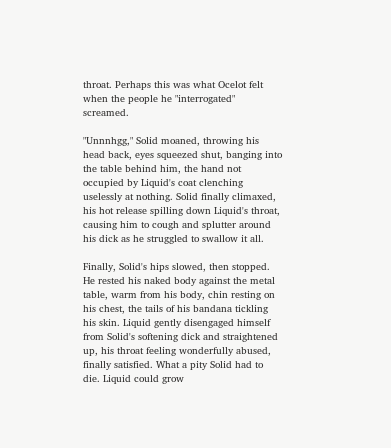throat. Perhaps this was what Ocelot felt when the people he "interrogated" screamed.

"Unnnhgg," Solid moaned, throwing his head back, eyes squeezed shut, banging into the table behind him, the hand not occupied by Liquid's coat clenching uselessly at nothing. Solid finally climaxed, his hot release spilling down Liquid's throat, causing him to cough and splutter around his dick as he struggled to swallow it all.

Finally, Solid's hips slowed, then stopped. He rested his naked body against the metal table, warm from his body, chin resting on his chest, the tails of his bandana tickling his skin. Liquid gently disengaged himself from Solid's softening dick and straightened up, his throat feeling wonderfully abused, finally satisfied. What a pity Solid had to die. Liquid could grow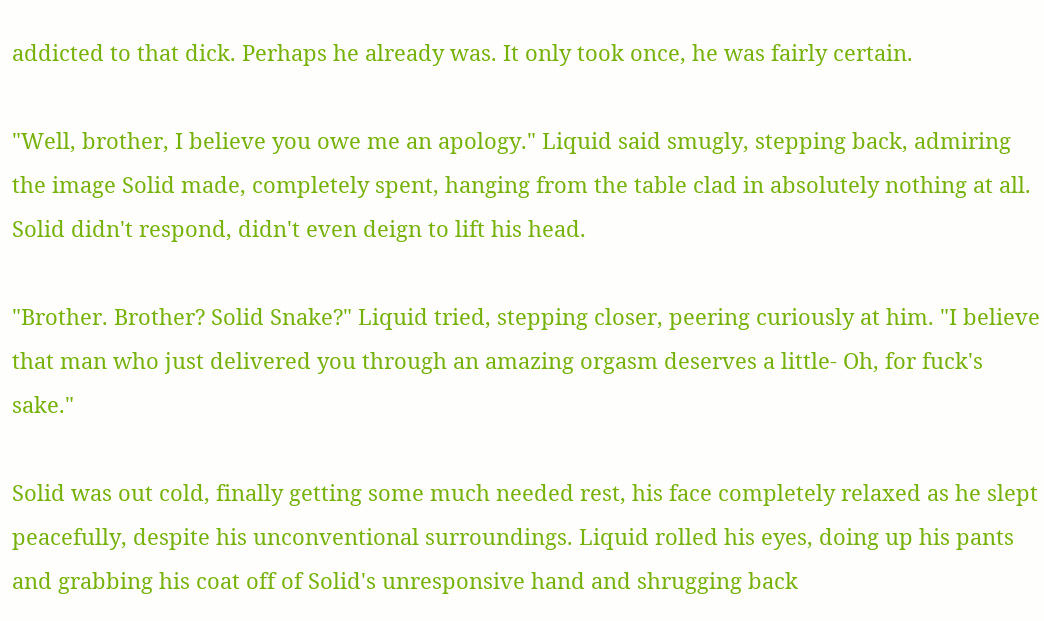addicted to that dick. Perhaps he already was. It only took once, he was fairly certain.

"Well, brother, I believe you owe me an apology." Liquid said smugly, stepping back, admiring the image Solid made, completely spent, hanging from the table clad in absolutely nothing at all. Solid didn't respond, didn't even deign to lift his head.

"Brother. Brother? Solid Snake?" Liquid tried, stepping closer, peering curiously at him. "I believe that man who just delivered you through an amazing orgasm deserves a little- Oh, for fuck's sake."

Solid was out cold, finally getting some much needed rest, his face completely relaxed as he slept peacefully, despite his unconventional surroundings. Liquid rolled his eyes, doing up his pants and grabbing his coat off of Solid's unresponsive hand and shrugging back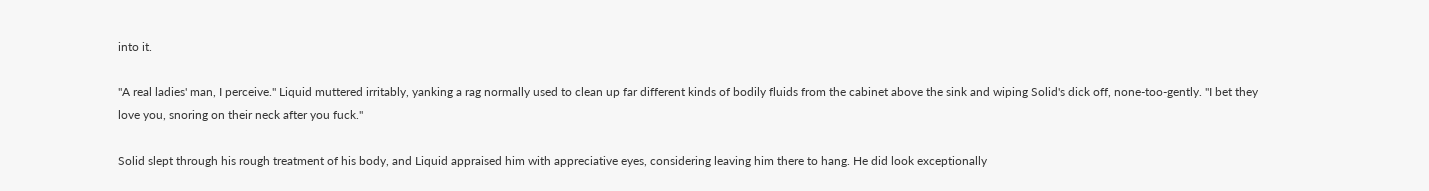into it.

"A real ladies' man, I perceive." Liquid muttered irritably, yanking a rag normally used to clean up far different kinds of bodily fluids from the cabinet above the sink and wiping Solid's dick off, none-too-gently. "I bet they love you, snoring on their neck after you fuck."

Solid slept through his rough treatment of his body, and Liquid appraised him with appreciative eyes, considering leaving him there to hang. He did look exceptionally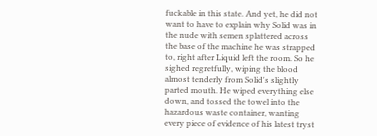fuckable in this state. And yet, he did not want to have to explain why Solid was in the nude with semen splattered across the base of the machine he was strapped to, right after Liquid left the room. So he sighed regretfully, wiping the blood almost tenderly from Solid's slightly parted mouth. He wiped everything else down, and tossed the towel into the hazardous waste container, wanting every piece of evidence of his latest tryst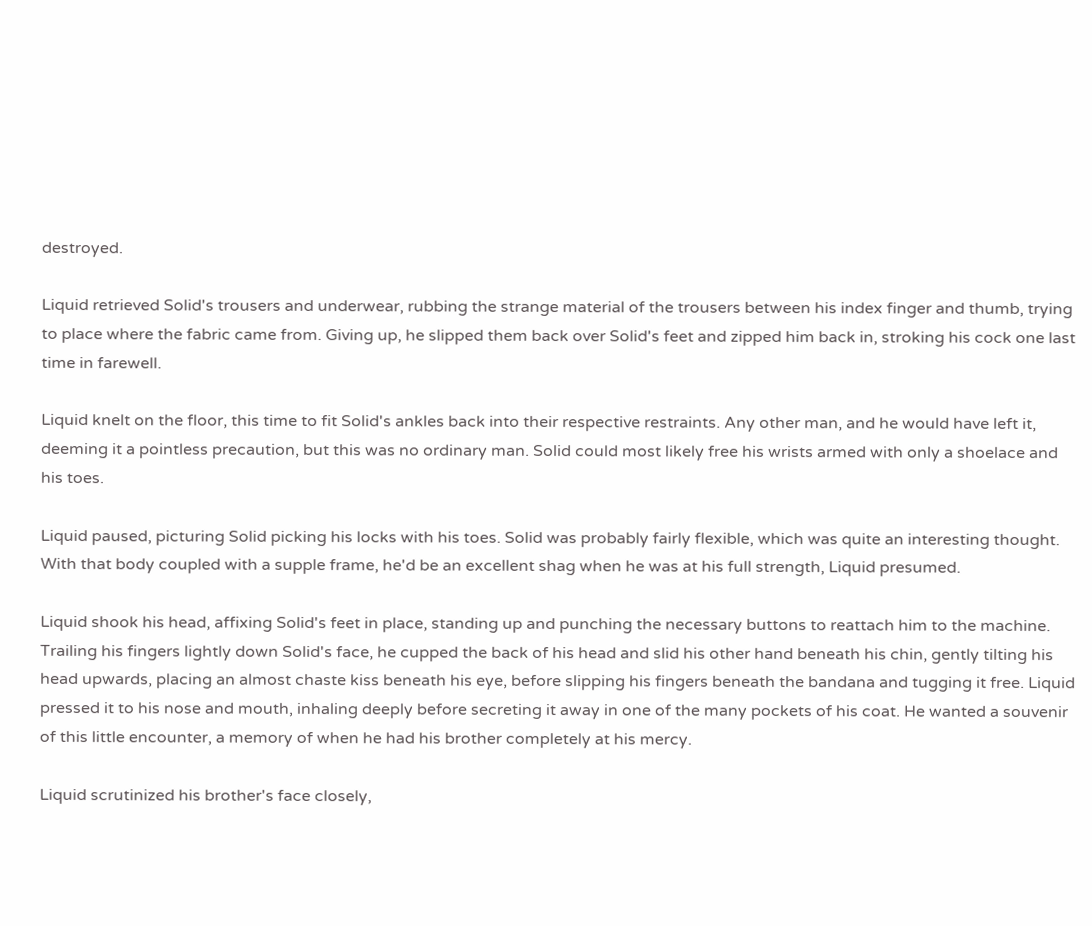destroyed.

Liquid retrieved Solid's trousers and underwear, rubbing the strange material of the trousers between his index finger and thumb, trying to place where the fabric came from. Giving up, he slipped them back over Solid's feet and zipped him back in, stroking his cock one last time in farewell.

Liquid knelt on the floor, this time to fit Solid's ankles back into their respective restraints. Any other man, and he would have left it, deeming it a pointless precaution, but this was no ordinary man. Solid could most likely free his wrists armed with only a shoelace and his toes.

Liquid paused, picturing Solid picking his locks with his toes. Solid was probably fairly flexible, which was quite an interesting thought. With that body coupled with a supple frame, he'd be an excellent shag when he was at his full strength, Liquid presumed.

Liquid shook his head, affixing Solid's feet in place, standing up and punching the necessary buttons to reattach him to the machine. Trailing his fingers lightly down Solid's face, he cupped the back of his head and slid his other hand beneath his chin, gently tilting his head upwards, placing an almost chaste kiss beneath his eye, before slipping his fingers beneath the bandana and tugging it free. Liquid pressed it to his nose and mouth, inhaling deeply before secreting it away in one of the many pockets of his coat. He wanted a souvenir of this little encounter, a memory of when he had his brother completely at his mercy.

Liquid scrutinized his brother's face closely,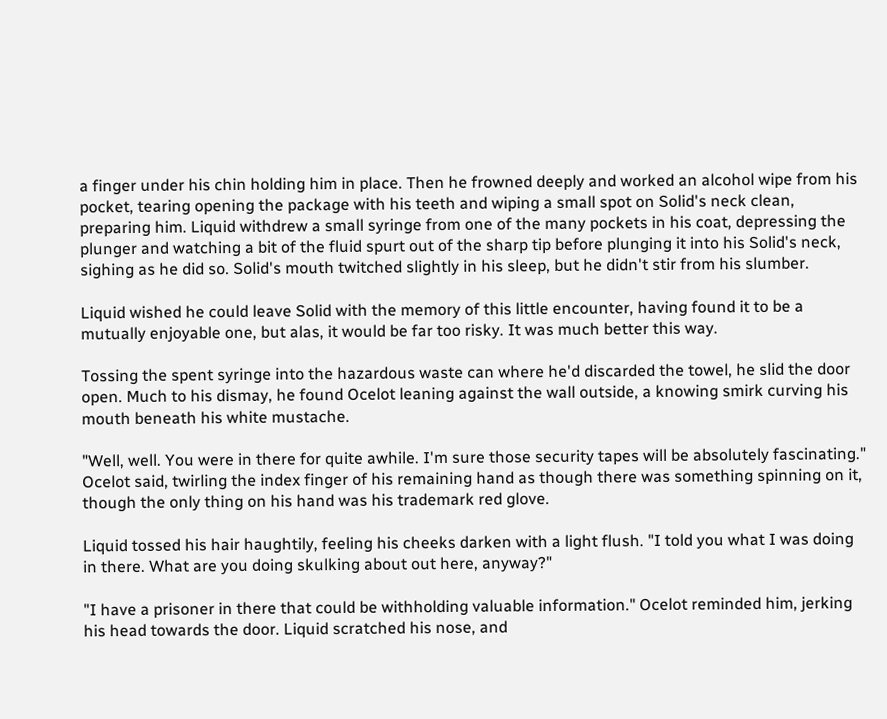a finger under his chin holding him in place. Then he frowned deeply and worked an alcohol wipe from his pocket, tearing opening the package with his teeth and wiping a small spot on Solid's neck clean, preparing him. Liquid withdrew a small syringe from one of the many pockets in his coat, depressing the plunger and watching a bit of the fluid spurt out of the sharp tip before plunging it into his Solid's neck, sighing as he did so. Solid's mouth twitched slightly in his sleep, but he didn't stir from his slumber.

Liquid wished he could leave Solid with the memory of this little encounter, having found it to be a mutually enjoyable one, but alas, it would be far too risky. It was much better this way.

Tossing the spent syringe into the hazardous waste can where he'd discarded the towel, he slid the door open. Much to his dismay, he found Ocelot leaning against the wall outside, a knowing smirk curving his mouth beneath his white mustache.

"Well, well. You were in there for quite awhile. I'm sure those security tapes will be absolutely fascinating." Ocelot said, twirling the index finger of his remaining hand as though there was something spinning on it, though the only thing on his hand was his trademark red glove.

Liquid tossed his hair haughtily, feeling his cheeks darken with a light flush. "I told you what I was doing in there. What are you doing skulking about out here, anyway?"

"I have a prisoner in there that could be withholding valuable information." Ocelot reminded him, jerking his head towards the door. Liquid scratched his nose, and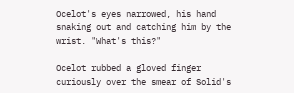Ocelot's eyes narrowed, his hand snaking out and catching him by the wrist. "What's this?"

Ocelot rubbed a gloved finger curiously over the smear of Solid's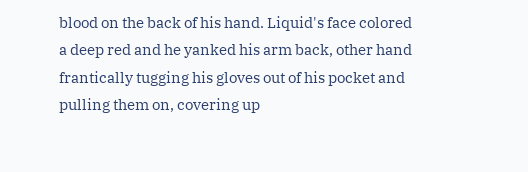blood on the back of his hand. Liquid's face colored a deep red and he yanked his arm back, other hand frantically tugging his gloves out of his pocket and pulling them on, covering up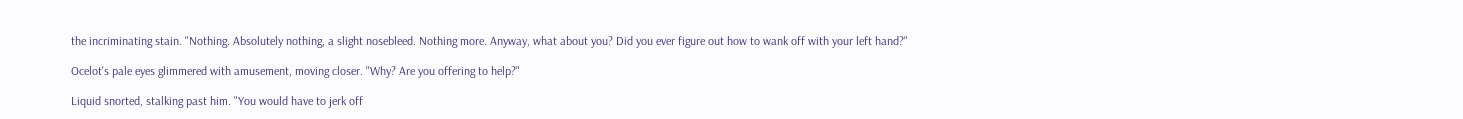the incriminating stain. "Nothing. Absolutely nothing, a slight nosebleed. Nothing more. Anyway, what about you? Did you ever figure out how to wank off with your left hand?"

Ocelot's pale eyes glimmered with amusement, moving closer. "Why? Are you offering to help?"

Liquid snorted, stalking past him. "You would have to jerk off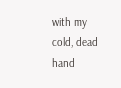with my cold, dead hand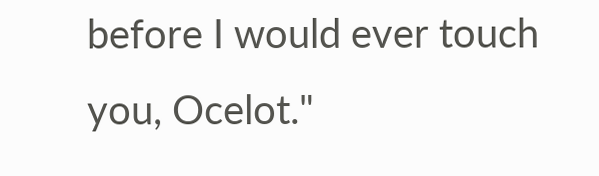before I would ever touch you, Ocelot."